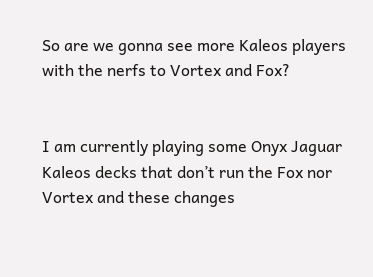So are we gonna see more Kaleos players with the nerfs to Vortex and Fox?


I am currently playing some Onyx Jaguar Kaleos decks that don’t run the Fox nor Vortex and these changes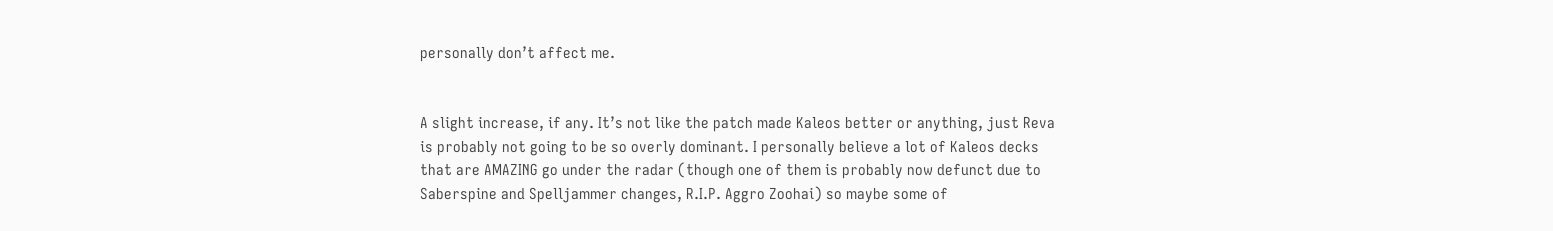personally don’t affect me.


A slight increase, if any. It’s not like the patch made Kaleos better or anything, just Reva is probably not going to be so overly dominant. I personally believe a lot of Kaleos decks that are AMAZING go under the radar (though one of them is probably now defunct due to Saberspine and Spelljammer changes, R.I.P. Aggro Zoohai) so maybe some of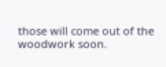those will come out of the woodwork soon.